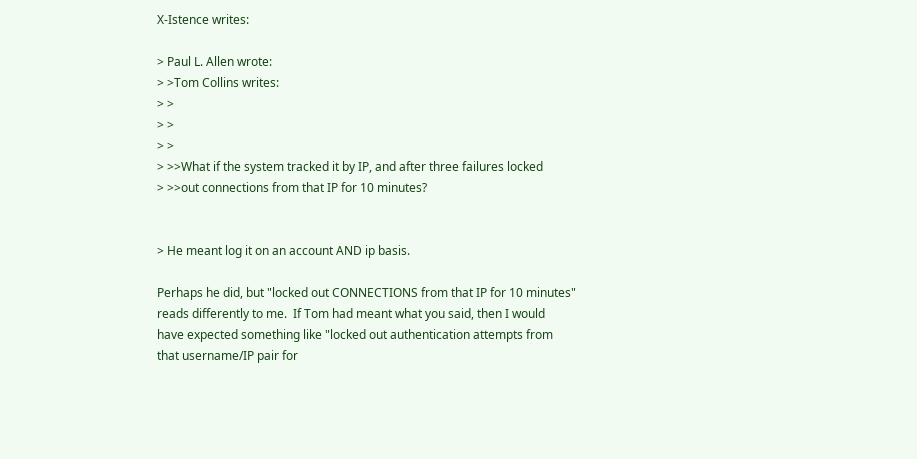X-Istence writes:

> Paul L. Allen wrote:
> >Tom Collins writes:
> >
> >
> >
> >>What if the system tracked it by IP, and after three failures locked
> >>out connections from that IP for 10 minutes?


> He meant log it on an account AND ip basis.

Perhaps he did, but "locked out CONNECTIONS from that IP for 10 minutes"
reads differently to me.  If Tom had meant what you said, then I would
have expected something like "locked out authentication attempts from
that username/IP pair for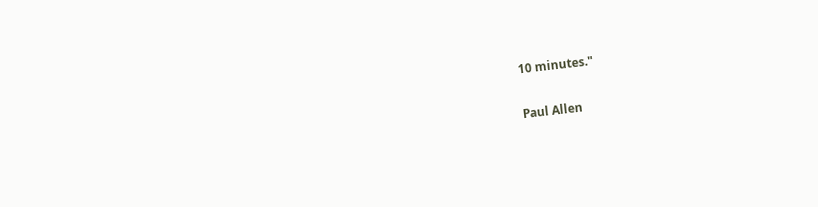10 minutes."

Paul Allen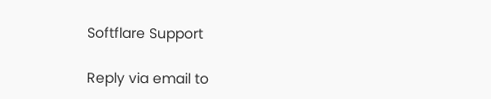Softflare Support

Reply via email to